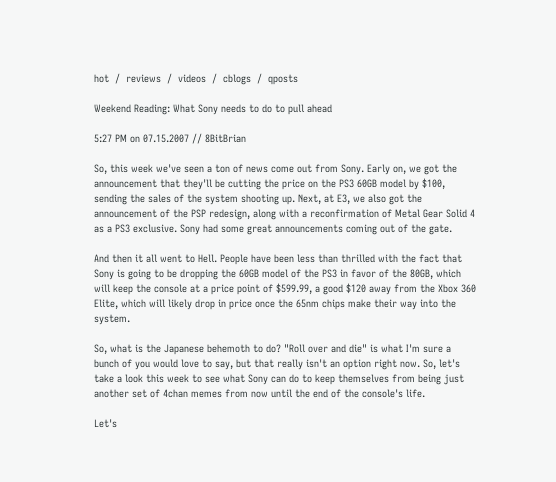hot  /  reviews  /  videos  /  cblogs  /  qposts

Weekend Reading: What Sony needs to do to pull ahead

5:27 PM on 07.15.2007 // 8BitBrian

So, this week we've seen a ton of news come out from Sony. Early on, we got the announcement that they'll be cutting the price on the PS3 60GB model by $100, sending the sales of the system shooting up. Next, at E3, we also got the announcement of the PSP redesign, along with a reconfirmation of Metal Gear Solid 4 as a PS3 exclusive. Sony had some great announcements coming out of the gate.

And then it all went to Hell. People have been less than thrilled with the fact that Sony is going to be dropping the 60GB model of the PS3 in favor of the 80GB, which will keep the console at a price point of $599.99, a good $120 away from the Xbox 360 Elite, which will likely drop in price once the 65nm chips make their way into the system.

So, what is the Japanese behemoth to do? "Roll over and die" is what I'm sure a bunch of you would love to say, but that really isn't an option right now. So, let's take a look this week to see what Sony can do to keep themselves from being just another set of 4chan memes from now until the end of the console's life.

Let's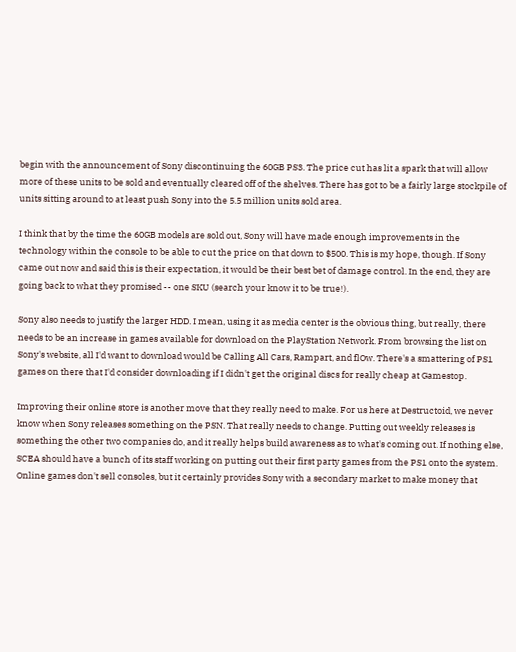begin with the announcement of Sony discontinuing the 60GB PS3. The price cut has lit a spark that will allow more of these units to be sold and eventually cleared off of the shelves. There has got to be a fairly large stockpile of units sitting around to at least push Sony into the 5.5 million units sold area.

I think that by the time the 60GB models are sold out, Sony will have made enough improvements in the technology within the console to be able to cut the price on that down to $500. This is my hope, though. If Sony came out now and said this is their expectation, it would be their best bet of damage control. In the end, they are going back to what they promised -- one SKU (search your know it to be true!).

Sony also needs to justify the larger HDD. I mean, using it as media center is the obvious thing, but really, there needs to be an increase in games available for download on the PlayStation Network. From browsing the list on Sony's website, all I'd want to download would be Calling All Cars, Rampart, and flOw. There's a smattering of PS1 games on there that I'd consider downloading if I didn't get the original discs for really cheap at Gamestop.

Improving their online store is another move that they really need to make. For us here at Destructoid, we never know when Sony releases something on the PSN. That really needs to change. Putting out weekly releases is something the other two companies do, and it really helps build awareness as to what's coming out. If nothing else, SCEA should have a bunch of its staff working on putting out their first party games from the PS1 onto the system. Online games don't sell consoles, but it certainly provides Sony with a secondary market to make money that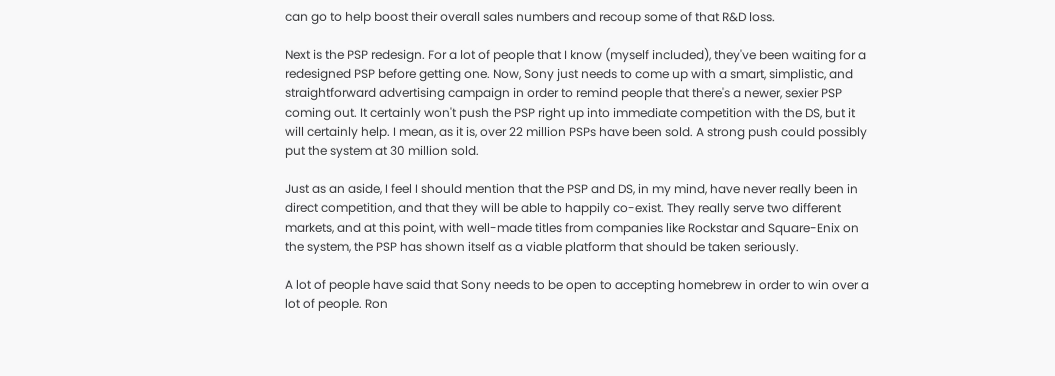can go to help boost their overall sales numbers and recoup some of that R&D loss.

Next is the PSP redesign. For a lot of people that I know (myself included), they've been waiting for a redesigned PSP before getting one. Now, Sony just needs to come up with a smart, simplistic, and straightforward advertising campaign in order to remind people that there's a newer, sexier PSP coming out. It certainly won't push the PSP right up into immediate competition with the DS, but it will certainly help. I mean, as it is, over 22 million PSPs have been sold. A strong push could possibly put the system at 30 million sold.

Just as an aside, I feel I should mention that the PSP and DS, in my mind, have never really been in direct competition, and that they will be able to happily co-exist. They really serve two different markets, and at this point, with well-made titles from companies like Rockstar and Square-Enix on the system, the PSP has shown itself as a viable platform that should be taken seriously.

A lot of people have said that Sony needs to be open to accepting homebrew in order to win over a lot of people. Ron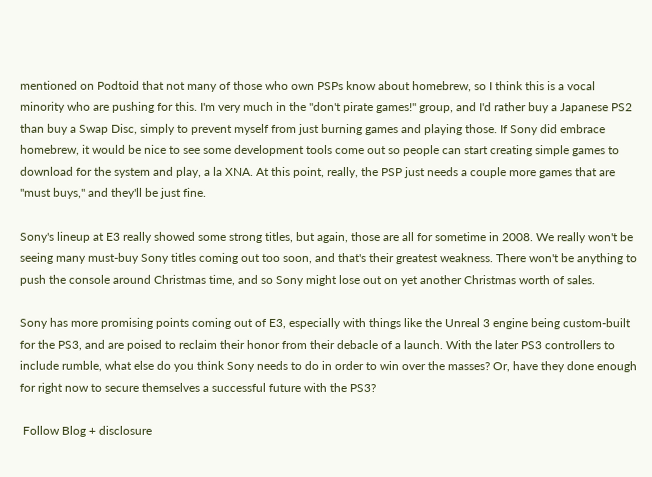mentioned on Podtoid that not many of those who own PSPs know about homebrew, so I think this is a vocal minority who are pushing for this. I'm very much in the "don't pirate games!" group, and I'd rather buy a Japanese PS2 than buy a Swap Disc, simply to prevent myself from just burning games and playing those. If Sony did embrace homebrew, it would be nice to see some development tools come out so people can start creating simple games to download for the system and play, a la XNA. At this point, really, the PSP just needs a couple more games that are "must buys," and they'll be just fine.

Sony's lineup at E3 really showed some strong titles, but again, those are all for sometime in 2008. We really won't be seeing many must-buy Sony titles coming out too soon, and that's their greatest weakness. There won't be anything to push the console around Christmas time, and so Sony might lose out on yet another Christmas worth of sales.

Sony has more promising points coming out of E3, especially with things like the Unreal 3 engine being custom-built for the PS3, and are poised to reclaim their honor from their debacle of a launch. With the later PS3 controllers to include rumble, what else do you think Sony needs to do in order to win over the masses? Or, have they done enough for right now to secure themselves a successful future with the PS3?

 Follow Blog + disclosure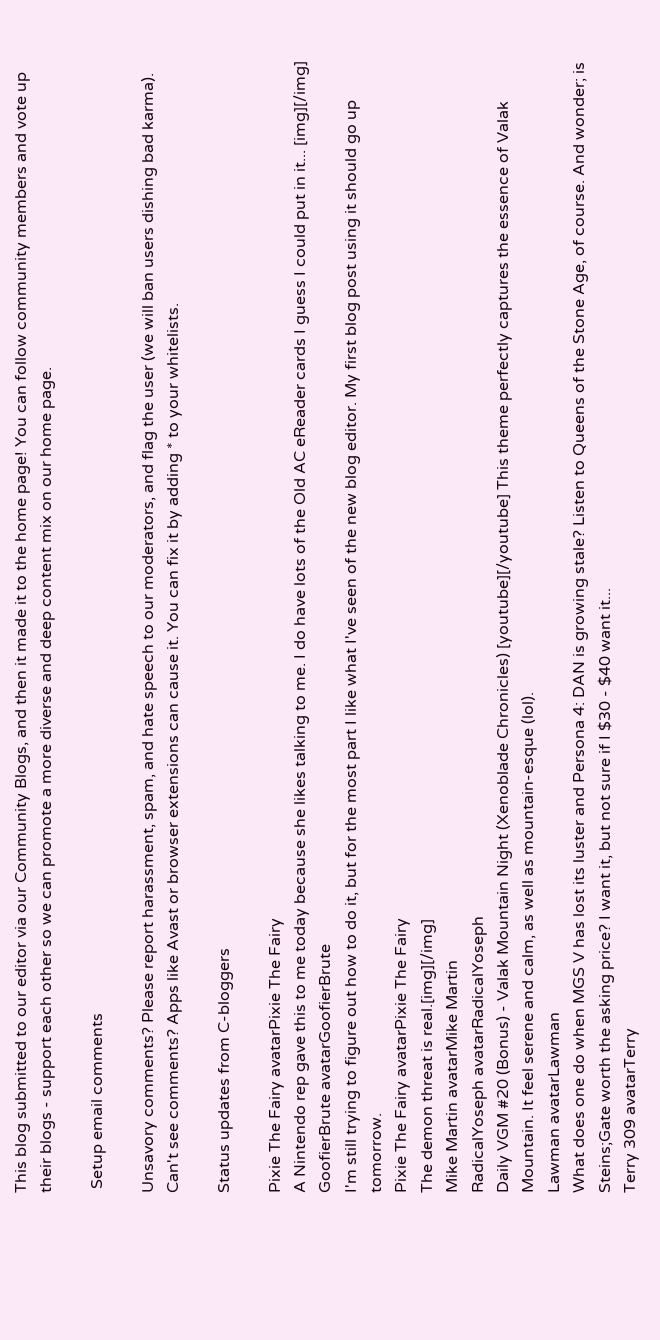This blog submitted to our editor via our Community Blogs, and then it made it to the home page! You can follow community members and vote up their blogs - support each other so we can promote a more diverse and deep content mix on our home page.

 Setup email comments

Unsavory comments? Please report harassment, spam, and hate speech to our moderators, and flag the user (we will ban users dishing bad karma). Can't see comments? Apps like Avast or browser extensions can cause it. You can fix it by adding * to your whitelists.

Status updates from C-bloggers

Pixie The Fairy avatarPixie The Fairy
A Nintendo rep gave this to me today because she likes talking to me. I do have lots of the Old AC eReader cards I guess I could put in it... [img][/img]
GoofierBrute avatarGoofierBrute
I'm still trying to figure out how to do it, but for the most part I like what I've seen of the new blog editor. My first blog post using it should go up tomorrow.
Pixie The Fairy avatarPixie The Fairy
The demon threat is real.[img][/img]
Mike Martin avatarMike Martin
RadicalYoseph avatarRadicalYoseph
Daily VGM #20 (Bonus) - Valak Mountain Night (Xenoblade Chronicles) [youtube][/youtube] This theme perfectly captures the essence of Valak Mountain. It feel serene and calm, as well as mountain-esque (lol).
Lawman avatarLawman
What does one do when MGS V has lost its luster and Persona 4: DAN is growing stale? Listen to Queens of the Stone Age, of course. And wonder; is Steins;Gate worth the asking price? I want it, but not sure if I $30 - $40 want it...
Terry 309 avatarTerry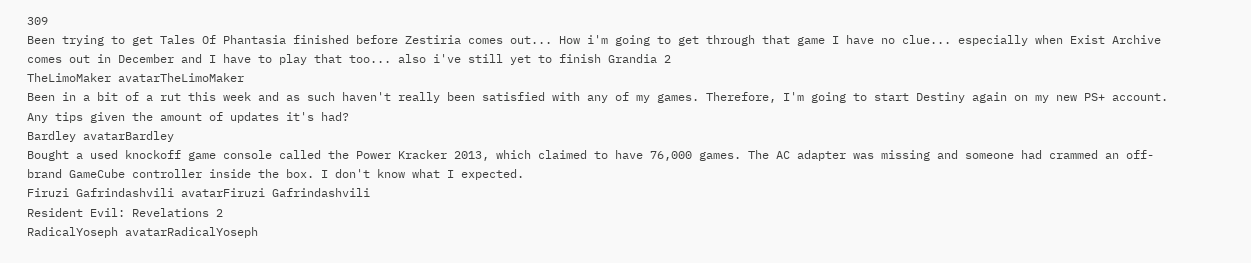309
Been trying to get Tales Of Phantasia finished before Zestiria comes out... How i'm going to get through that game I have no clue... especially when Exist Archive comes out in December and I have to play that too... also i've still yet to finish Grandia 2
TheLimoMaker avatarTheLimoMaker
Been in a bit of a rut this week and as such haven't really been satisfied with any of my games. Therefore, I'm going to start Destiny again on my new PS+ account. Any tips given the amount of updates it's had?
Bardley avatarBardley
Bought a used knockoff game console called the Power Kracker 2013, which claimed to have 76,000 games. The AC adapter was missing and someone had crammed an off-brand GameCube controller inside the box. I don't know what I expected.
Firuzi Gafrindashvili avatarFiruzi Gafrindashvili
Resident Evil: Revelations 2
RadicalYoseph avatarRadicalYoseph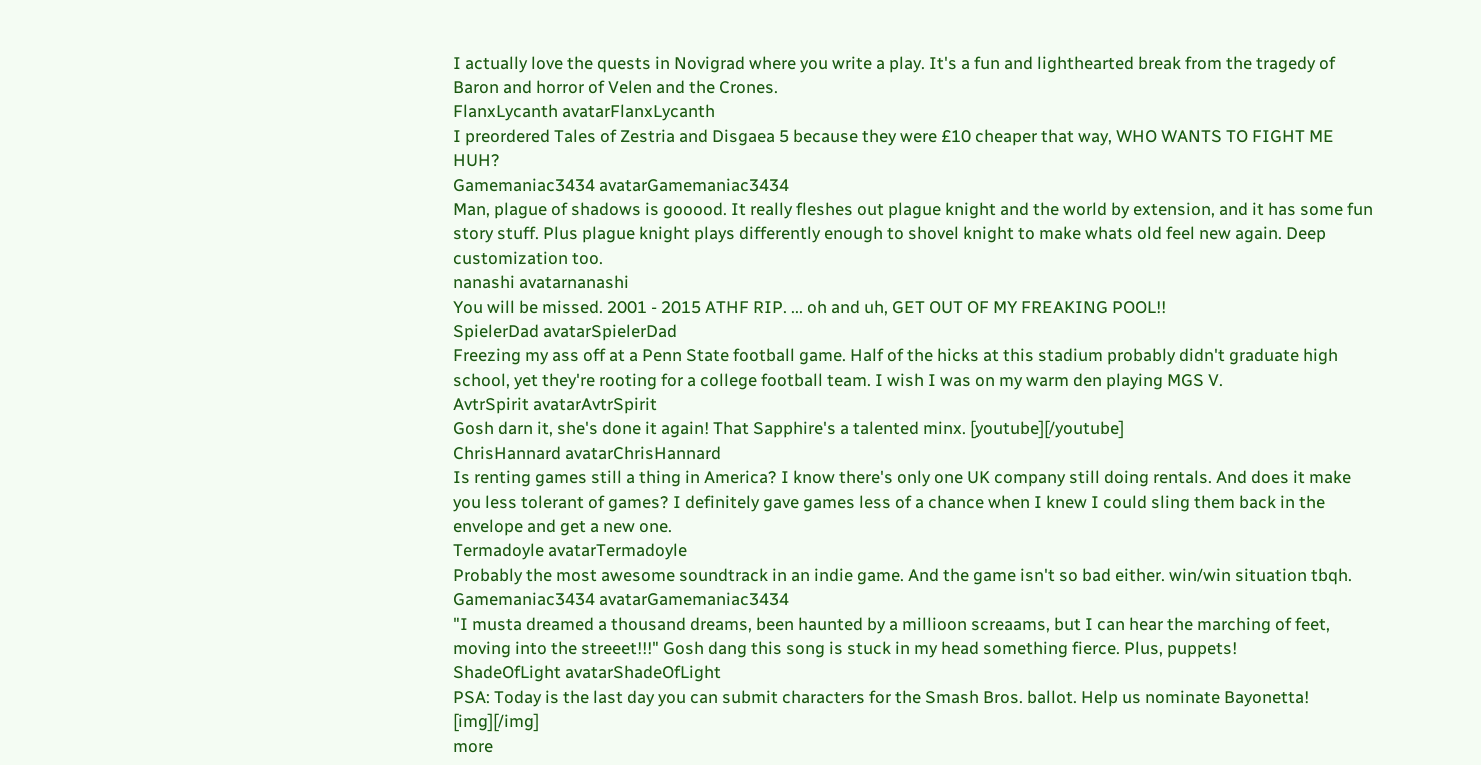I actually love the quests in Novigrad where you write a play. It's a fun and lighthearted break from the tragedy of Baron and horror of Velen and the Crones.
FlanxLycanth avatarFlanxLycanth
I preordered Tales of Zestria and Disgaea 5 because they were £10 cheaper that way, WHO WANTS TO FIGHT ME HUH?
Gamemaniac3434 avatarGamemaniac3434
Man, plague of shadows is gooood. It really fleshes out plague knight and the world by extension, and it has some fun story stuff. Plus plague knight plays differently enough to shovel knight to make whats old feel new again. Deep customization too.
nanashi avatarnanashi
You will be missed. 2001 - 2015 ATHF RIP. ... oh and uh, GET OUT OF MY FREAKING POOL!!
SpielerDad avatarSpielerDad
Freezing my ass off at a Penn State football game. Half of the hicks at this stadium probably didn't graduate high school, yet they're rooting for a college football team. I wish I was on my warm den playing MGS V.
AvtrSpirit avatarAvtrSpirit
Gosh darn it, she's done it again! That Sapphire's a talented minx. [youtube][/youtube]
ChrisHannard avatarChrisHannard
Is renting games still a thing in America? I know there's only one UK company still doing rentals. And does it make you less tolerant of games? I definitely gave games less of a chance when I knew I could sling them back in the envelope and get a new one.
Termadoyle avatarTermadoyle
Probably the most awesome soundtrack in an indie game. And the game isn't so bad either. win/win situation tbqh.
Gamemaniac3434 avatarGamemaniac3434
"I musta dreamed a thousand dreams, been haunted by a millioon screaams, but I can hear the marching of feet, moving into the streeet!!!" Gosh dang this song is stuck in my head something fierce. Plus, puppets!
ShadeOfLight avatarShadeOfLight
PSA: Today is the last day you can submit characters for the Smash Bros. ballot. Help us nominate Bayonetta! [img][/img]
more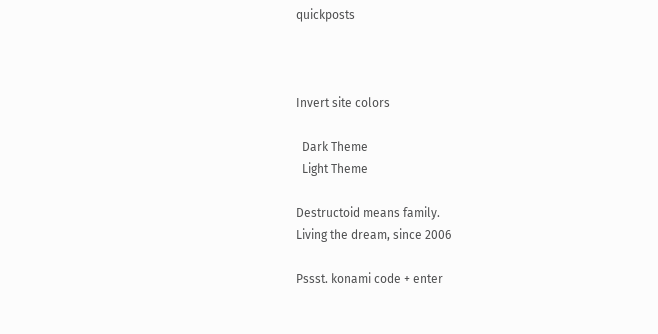quickposts



Invert site colors

  Dark Theme
  Light Theme

Destructoid means family.
Living the dream, since 2006

Pssst. konami code + enter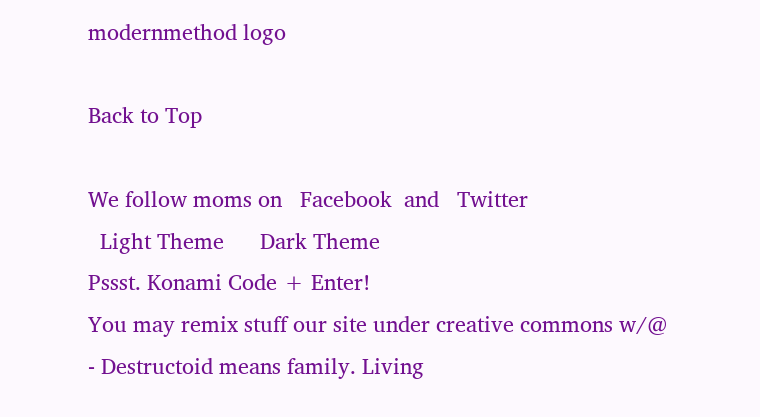modernmethod logo

Back to Top

We follow moms on   Facebook  and   Twitter
  Light Theme      Dark Theme
Pssst. Konami Code + Enter!
You may remix stuff our site under creative commons w/@
- Destructoid means family. Living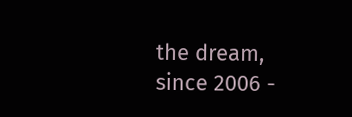the dream, since 2006 -